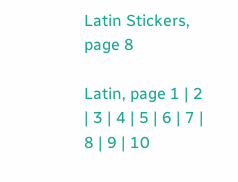Latin Stickers, page 8

Latin, page 1 | 2 | 3 | 4 | 5 | 6 | 7 | 8 | 9 | 10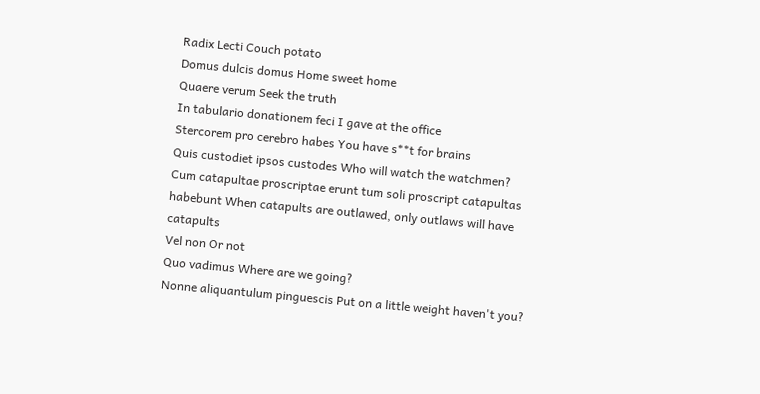Radix Lecti Couch potato
Domus dulcis domus Home sweet home
Quaere verum Seek the truth
In tabulario donationem feci I gave at the office
Stercorem pro cerebro habes You have s**t for brains
Quis custodiet ipsos custodes Who will watch the watchmen?
Cum catapultae proscriptae erunt tum soli proscript catapultas habebunt When catapults are outlawed, only outlaws will have catapults
Vel non Or not
Quo vadimus Where are we going?
Nonne aliquantulum pinguescis Put on a little weight haven't you?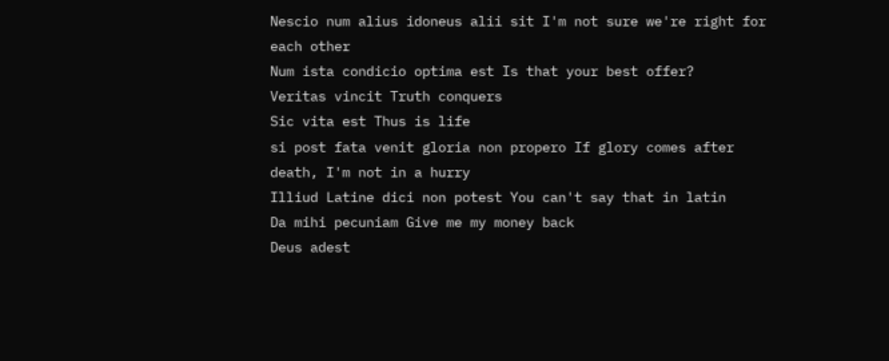Nescio num alius idoneus alii sit I'm not sure we're right for each other
Num ista condicio optima est Is that your best offer?
Veritas vincit Truth conquers
Sic vita est Thus is life
si post fata venit gloria non propero If glory comes after death, I'm not in a hurry
Illiud Latine dici non potest You can't say that in latin
Da mihi pecuniam Give me my money back
Deus adest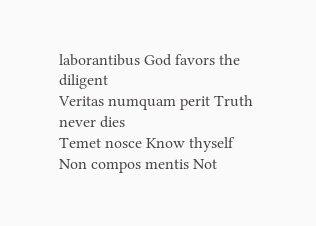laborantibus God favors the diligent
Veritas numquam perit Truth never dies
Temet nosce Know thyself
Non compos mentis Not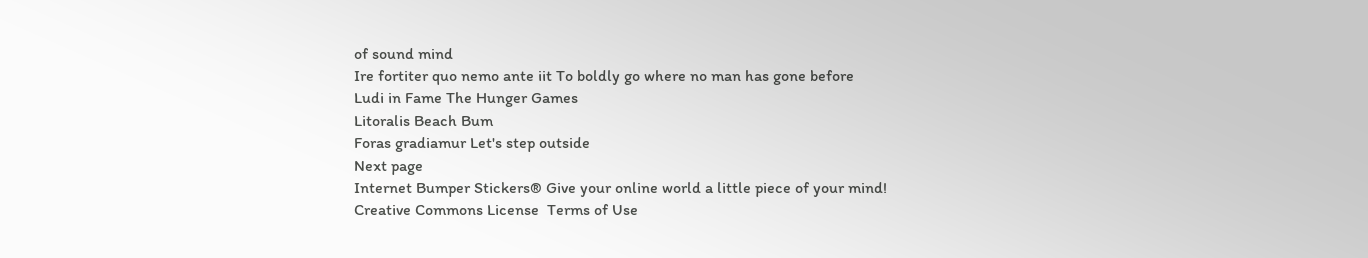of sound mind
Ire fortiter quo nemo ante iit To boldly go where no man has gone before
Ludi in Fame The Hunger Games
Litoralis Beach Bum
Foras gradiamur Let's step outside
Next page
Internet Bumper Stickers® Give your online world a little piece of your mind!
Creative Commons License  Terms of Use